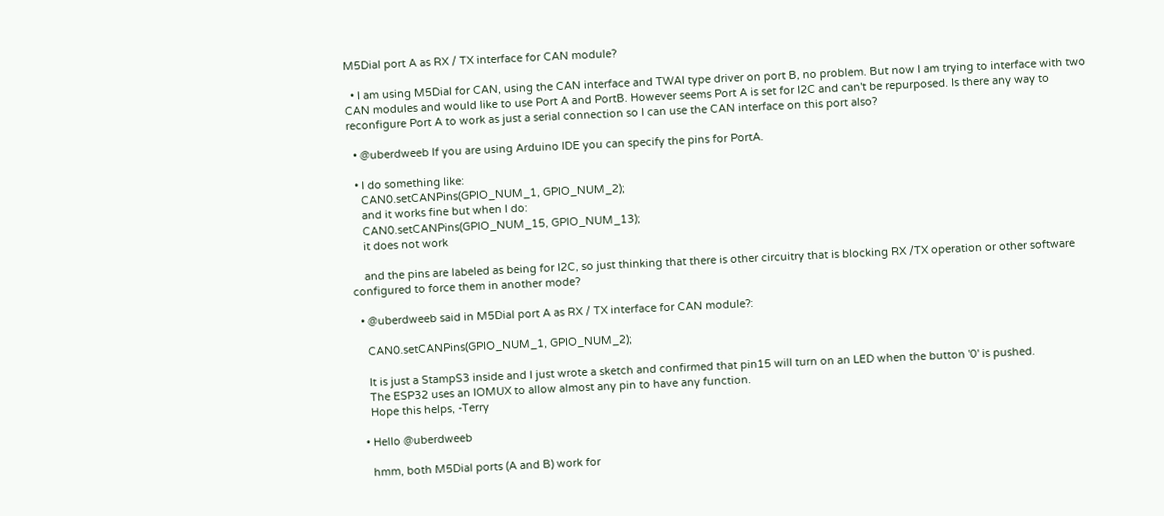M5Dial port A as RX / TX interface for CAN module?

  • I am using M5Dial for CAN, using the CAN interface and TWAI type driver on port B, no problem. But now I am trying to interface with two CAN modules and would like to use Port A and PortB. However seems Port A is set for I2C and can't be repurposed. Is there any way to reconfigure Port A to work as just a serial connection so I can use the CAN interface on this port also?

  • @uberdweeb If you are using Arduino IDE you can specify the pins for PortA.

  • I do something like:
    CAN0.setCANPins(GPIO_NUM_1, GPIO_NUM_2);
    and it works fine but when I do:
    CAN0.setCANPins(GPIO_NUM_15, GPIO_NUM_13);
    it does not work

    and the pins are labeled as being for I2C, so just thinking that there is other circuitry that is blocking RX /TX operation or other software configured to force them in another mode?

  • @uberdweeb said in M5Dial port A as RX / TX interface for CAN module?:

    CAN0.setCANPins(GPIO_NUM_1, GPIO_NUM_2);

    It is just a StampS3 inside and I just wrote a sketch and confirmed that pin15 will turn on an LED when the button '0' is pushed.
    The ESP32 uses an IOMUX to allow almost any pin to have any function.
    Hope this helps, -Terry

  • Hello @uberdweeb

    hmm, both M5Dial ports (A and B) work for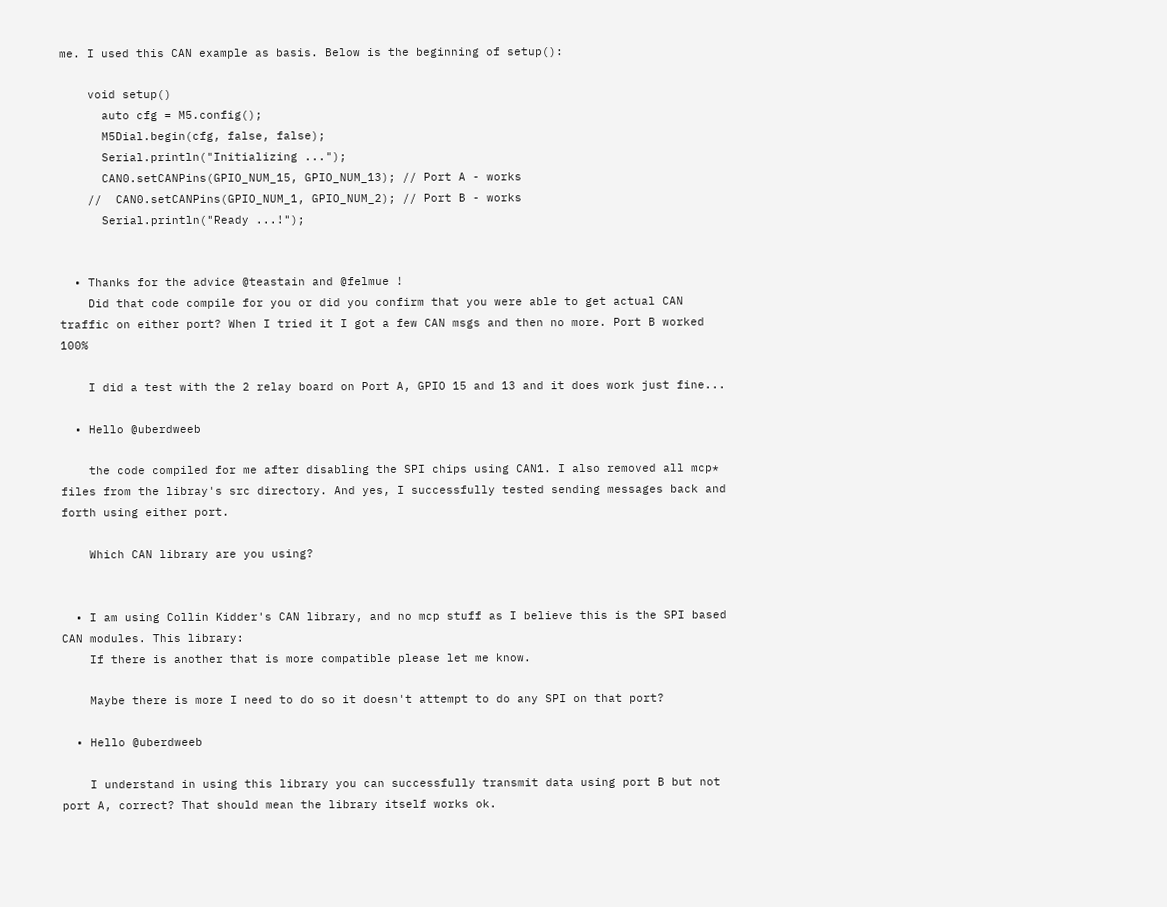me. I used this CAN example as basis. Below is the beginning of setup():

    void setup()
      auto cfg = M5.config();
      M5Dial.begin(cfg, false, false);
      Serial.println("Initializing ...");
      CAN0.setCANPins(GPIO_NUM_15, GPIO_NUM_13); // Port A - works
    //  CAN0.setCANPins(GPIO_NUM_1, GPIO_NUM_2); // Port B - works
      Serial.println("Ready ...!");


  • Thanks for the advice @teastain and @felmue !
    Did that code compile for you or did you confirm that you were able to get actual CAN traffic on either port? When I tried it I got a few CAN msgs and then no more. Port B worked 100%

    I did a test with the 2 relay board on Port A, GPIO 15 and 13 and it does work just fine...

  • Hello @uberdweeb

    the code compiled for me after disabling the SPI chips using CAN1. I also removed all mcp* files from the libray's src directory. And yes, I successfully tested sending messages back and forth using either port.

    Which CAN library are you using?


  • I am using Collin Kidder's CAN library, and no mcp stuff as I believe this is the SPI based CAN modules. This library:
    If there is another that is more compatible please let me know.

    Maybe there is more I need to do so it doesn't attempt to do any SPI on that port?

  • Hello @uberdweeb

    I understand in using this library you can successfully transmit data using port B but not port A, correct? That should mean the library itself works ok.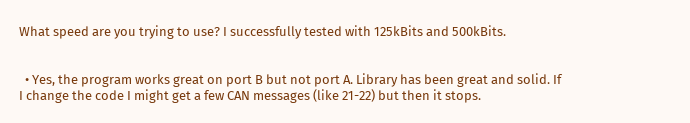What speed are you trying to use? I successfully tested with 125kBits and 500kBits.


  • Yes, the program works great on port B but not port A. Library has been great and solid. If I change the code I might get a few CAN messages (like 21-22) but then it stops.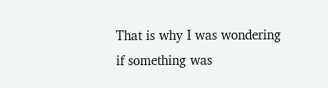That is why I was wondering if something was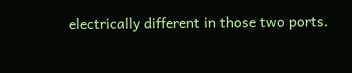electrically different in those two ports.